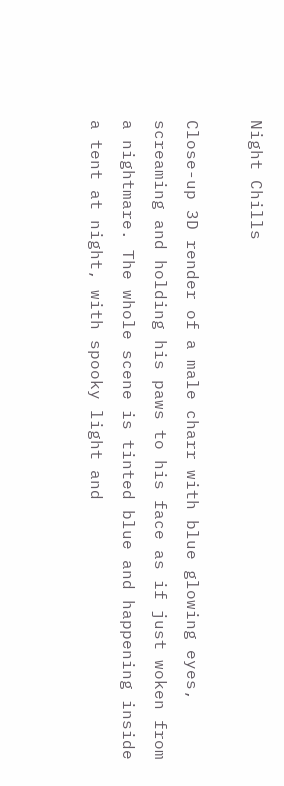Night Chills

Close-up 3D render of a male charr with blue glowing eyes, screaming and holding his paws to his face as if just woken from a nightmare. The whole scene is tinted blue and happening inside a tent at night, with spooky light and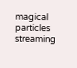magical particles streaming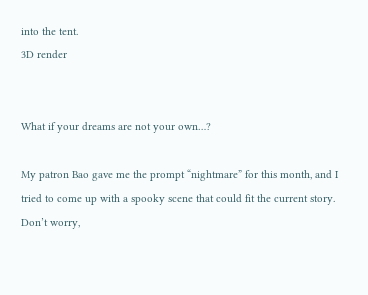into the tent.
3D render


What if your dreams are not your own…?

My patron Bao gave me the prompt “nightmare” for this month, and I tried to come up with a spooky scene that could fit the current story. Don’t worry,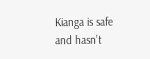Kianga is safe and hasn’t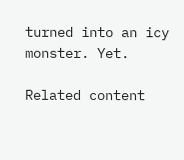turned into an icy monster. Yet.

Related content